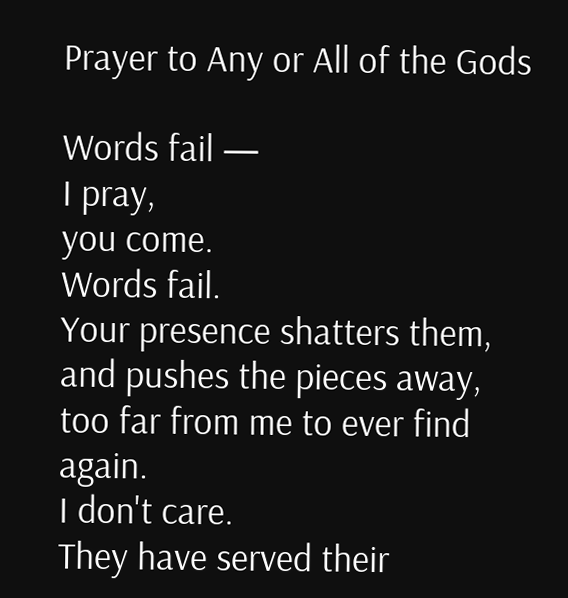Prayer to Any or All of the Gods

Words fail —
I pray,
you come.
Words fail.
Your presence shatters them,
and pushes the pieces away,
too far from me to ever find again.
I don't care.
They have served their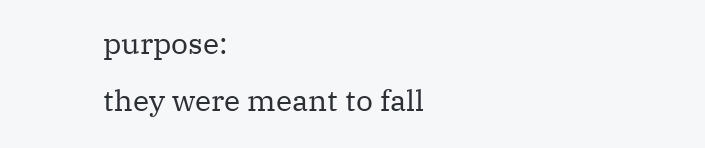purpose:
they were meant to fall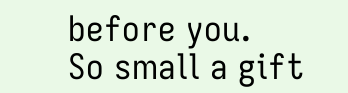before you.
So small a gift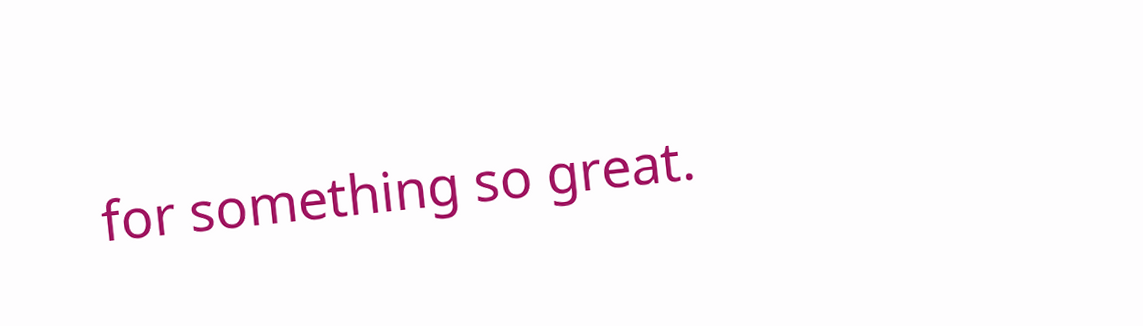for something so great.